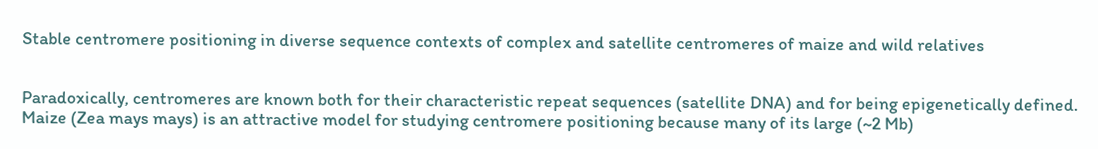Stable centromere positioning in diverse sequence contexts of complex and satellite centromeres of maize and wild relatives


Paradoxically, centromeres are known both for their characteristic repeat sequences (satellite DNA) and for being epigenetically defined. Maize (Zea mays mays) is an attractive model for studying centromere positioning because many of its large (~2 Mb)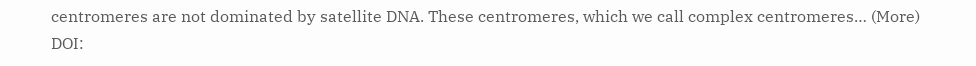centromeres are not dominated by satellite DNA. These centromeres, which we call complex centromeres… (More)
DOI: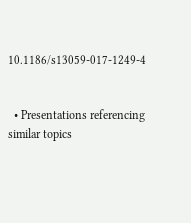10.1186/s13059-017-1249-4


  • Presentations referencing similar topics